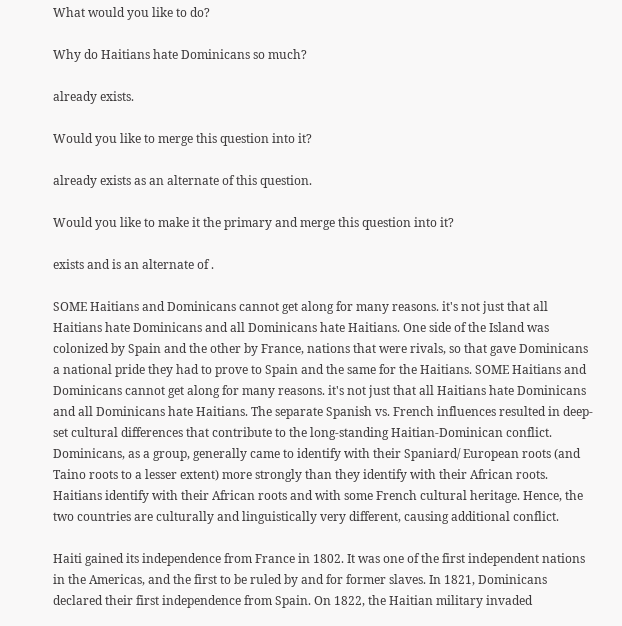What would you like to do?

Why do Haitians hate Dominicans so much?

already exists.

Would you like to merge this question into it?

already exists as an alternate of this question.

Would you like to make it the primary and merge this question into it?

exists and is an alternate of .

SOME Haitians and Dominicans cannot get along for many reasons. it's not just that all Haitians hate Dominicans and all Dominicans hate Haitians. One side of the Island was colonized by Spain and the other by France, nations that were rivals, so that gave Dominicans a national pride they had to prove to Spain and the same for the Haitians. SOME Haitians and Dominicans cannot get along for many reasons. it's not just that all Haitians hate Dominicans and all Dominicans hate Haitians. The separate Spanish vs. French influences resulted in deep-set cultural differences that contribute to the long-standing Haitian-Dominican conflict. Dominicans, as a group, generally came to identify with their Spaniard/ European roots (and Taino roots to a lesser extent) more strongly than they identify with their African roots. Haitians identify with their African roots and with some French cultural heritage. Hence, the two countries are culturally and linguistically very different, causing additional conflict.

Haiti gained its independence from France in 1802. It was one of the first independent nations in the Americas, and the first to be ruled by and for former slaves. In 1821, Dominicans declared their first independence from Spain. On 1822, the Haitian military invaded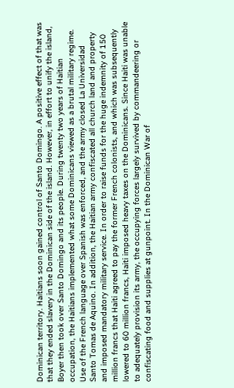Dominican territory. Haitians soon gained control of Santo Domingo. A positive effect of that was that they ended slavery in the Dominican side of the island. However, in effort to unify the island, Boyer then took over Santo Domingo and its people. During twenty two years of Haitian occupation, the Haitians implemented what some Dominicans viewed as a brutal military regime. Use of the French language over Spanish was enforced, and the army closed La Universidad Santo Tomas de Aquino. In addition, the Haitian army confiscated all church land and property and imposed mandatory military service. In order to raise funds for the huge indemnity of 150 million francs that Haiti agreed to pay the former French colonists, and which was subsequently lowered to 60 million francs, Haiti imposed heavy taxes on the Dominicans. Since Haiti was unable to adequately provision its army, the occupying forces largely survived by commandeering or confiscating food and supplies at gunpoint. In the Dominican War of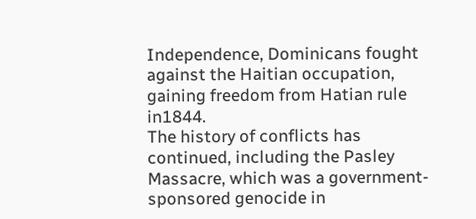Independence, Dominicans fought against the Haitian occupation, gaining freedom from Hatian rule in1844.
The history of conflicts has continued, including the Pasley Massacre, which was a government-sponsored genocide in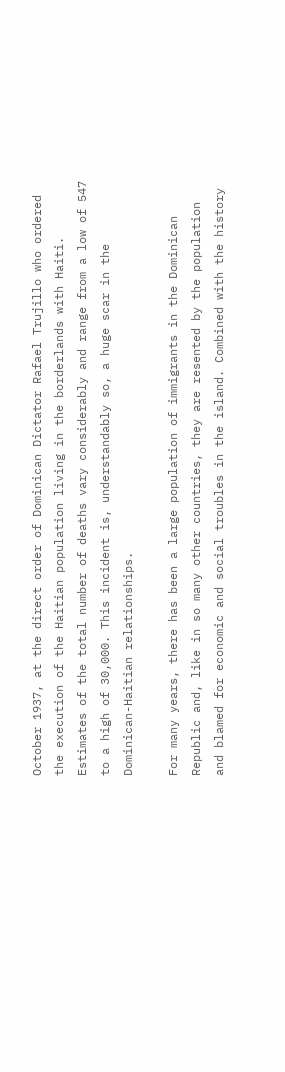October 1937, at the direct order of Dominican Dictator Rafael Trujillo who ordered the execution of the Haitian population living in the borderlands with Haiti. Estimates of the total number of deaths vary considerably and range from a low of 547 to a high of 30,000. This incident is, understandably so, a huge scar in the Dominican-Haitian relationships.

For many years, there has been a large population of immigrants in the Dominican Republic and, like in so many other countries, they are resented by the population and blamed for economic and social troubles in the island. Combined with the history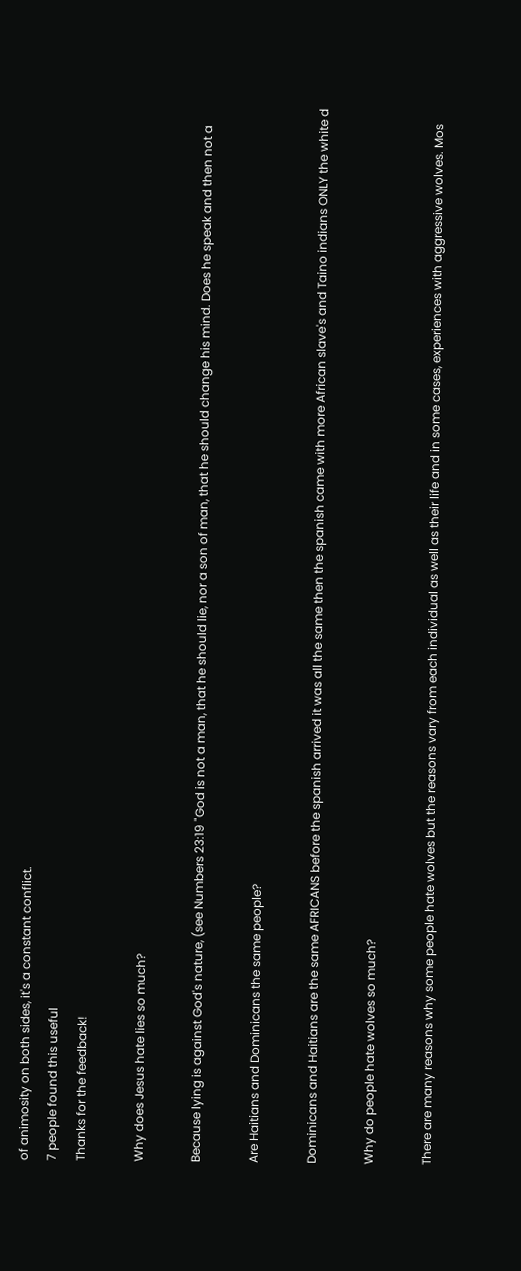of animosity on both sides, it's a constant conflict.
7 people found this useful
Thanks for the feedback!

Why does Jesus hate lies so much?

Because lying is against God's nature, (see Numbers 23:19 "God is not a man, that he should lie, nor a son of man, that he should change his mind. Does he speak and then not a

Are Haitians and Dominicans the same people?

Dominicans and Haitians are the same AFRICANS before the spanish arrived it was all the same then the spanish came with more African slave's and Taino indians ONLY the white d

Why do people hate wolves so much?

There are many reasons why some people hate wolves but the reasons vary from each individual as well as their life and in some cases, experiences with aggressive wolves. Mos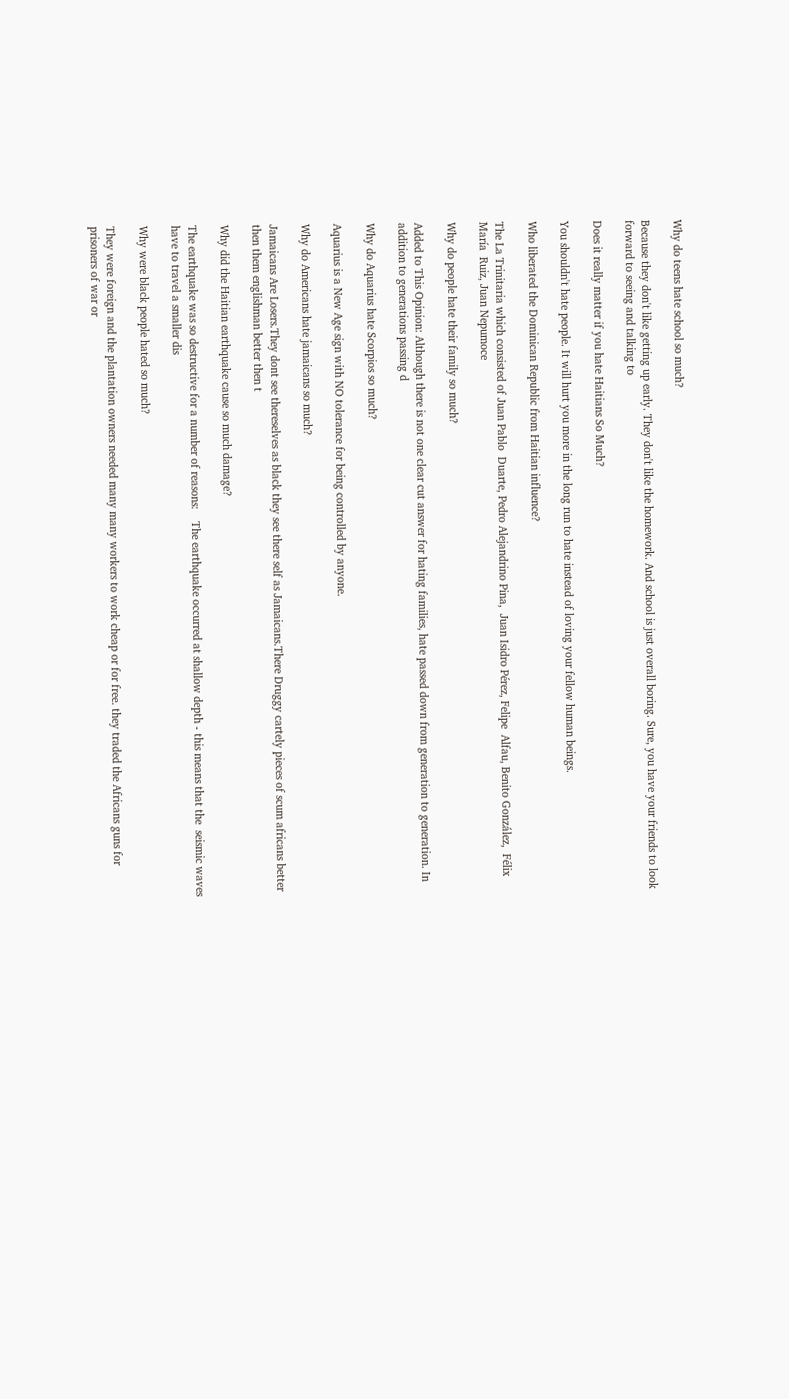Why do teens hate school so much?

Because they don't like getting up early. They don't like the homework. And school is just overall boring. Sure, you have your friends to look forward to seeing and talking to

Does it really matter if you hate Haitians So Much?

You shouldn't hate people. It will hurt you more in the long run to hate instead of loving your fellow human beings.

Who liberated the Dominican Republic from Haitian influence?

The La Trinitaria which consisted of Juan Pablo  Duarte, Pedro Alejandrino Pina,  Juan Isidro Pérez, Felipe  Alfau, Benito González,  Félix María  Ruiz, Juan Nepumoce

Why do people hate their family so much?

Added to This Opinion: Although there is not one clear cut answer for hating families, hate passed down from generation to generation. In addition to generations passing d

Why do Aquarius hate Scorpios so much?

Aquarius is a New Age sign with NO tolerance for being controlled by anyone.

Why do Americans hate jamaicans so much?

Jamaicans Are Losers.They dont see thereselves as black they see there self as Jamaicans.There Druggy cartely pieces of scum africans better then them englishman better then t

Why did the Haitian earthquake cause so much damage?

The earthquake was so destructive for a number of reasons:    The earthquake occurred at shallow depth - this means that the  seismic waves have to travel a smaller dis

Why were black people hated so much?

They were foreign and the plantation owners needed many many workers to work cheap or for free. they traded the Africans guns for prisoners of war or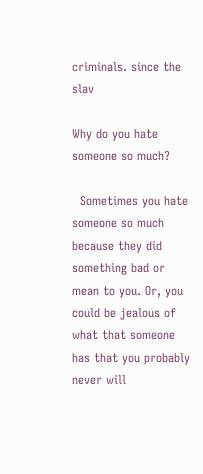criminals. since the slav

Why do you hate someone so much?

  Sometimes you hate someone so much because they did something bad or mean to you. Or, you could be jealous of what that someone has that you probably never will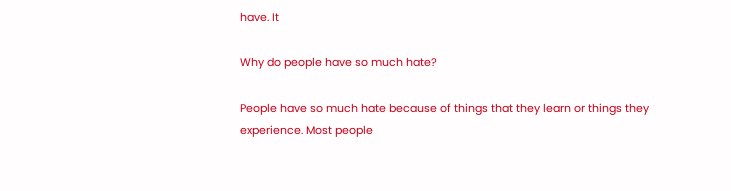have. It

Why do people have so much hate?

People have so much hate because of things that they learn or things they experience. Most people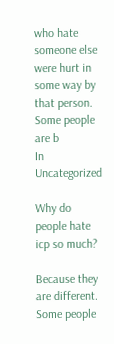who hate someone else were hurt in some way by that person. Some people are b
In Uncategorized

Why do people hate icp so much?

Because they are different. Some people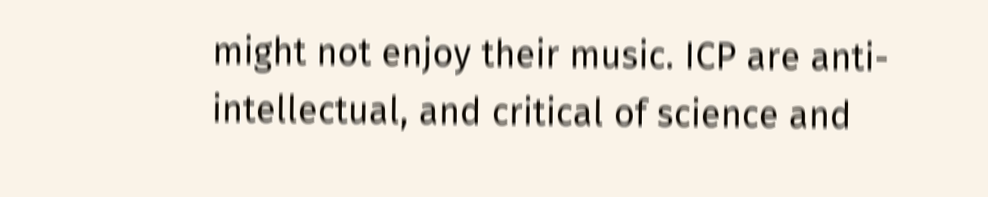might not enjoy their music. ICP are anti-intellectual, and critical of science and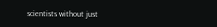scientists without just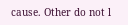cause. Other do not l